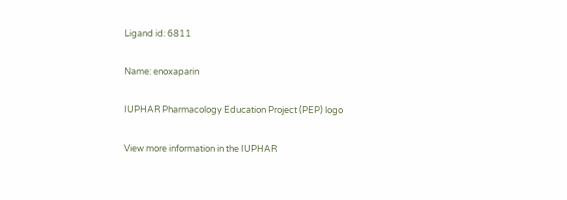Ligand id: 6811

Name: enoxaparin

IUPHAR Pharmacology Education Project (PEP) logo

View more information in the IUPHAR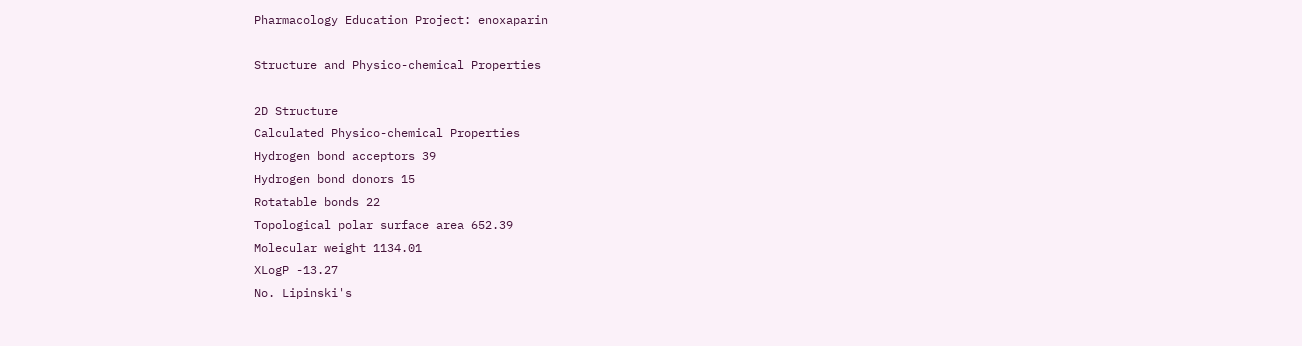Pharmacology Education Project: enoxaparin

Structure and Physico-chemical Properties

2D Structure
Calculated Physico-chemical Properties
Hydrogen bond acceptors 39
Hydrogen bond donors 15
Rotatable bonds 22
Topological polar surface area 652.39
Molecular weight 1134.01
XLogP -13.27
No. Lipinski's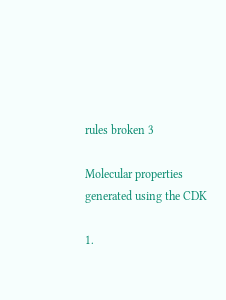rules broken 3

Molecular properties generated using the CDK

1.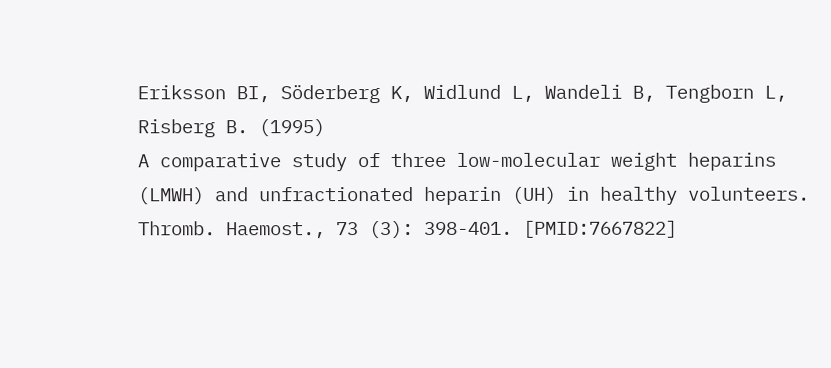Eriksson BI, Söderberg K, Widlund L, Wandeli B, Tengborn L, Risberg B. (1995)
A comparative study of three low-molecular weight heparins (LMWH) and unfractionated heparin (UH) in healthy volunteers.
Thromb. Haemost., 73 (3): 398-401. [PMID:7667822]